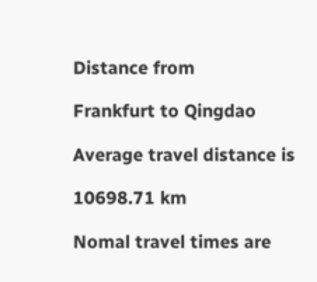Distance from

Frankfurt to Qingdao

Average travel distance is

10698.71 km

Nomal travel times are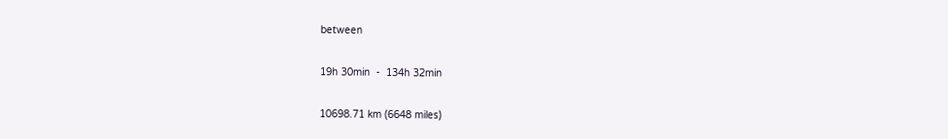between

19h 30min  -  134h 32min

10698.71 km (6648 miles)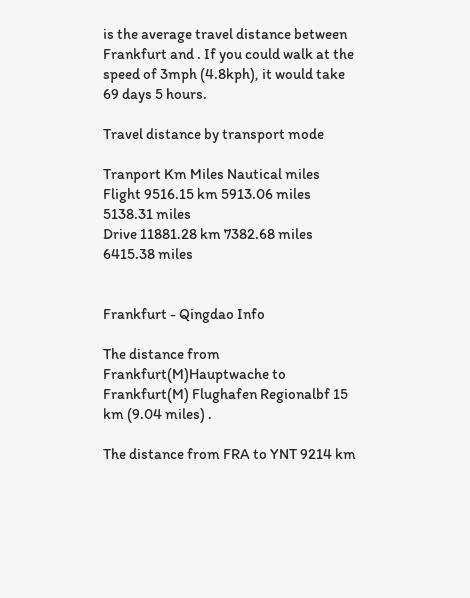is the average travel distance between Frankfurt and . If you could walk at the speed of 3mph (4.8kph), it would take 69 days 5 hours.

Travel distance by transport mode

Tranport Km Miles Nautical miles
Flight 9516.15 km 5913.06 miles 5138.31 miles
Drive 11881.28 km 7382.68 miles 6415.38 miles


Frankfurt - Qingdao Info

The distance from Frankfurt(M)Hauptwache to Frankfurt(M) Flughafen Regionalbf 15 km (9.04 miles) .

The distance from FRA to YNT 9214 km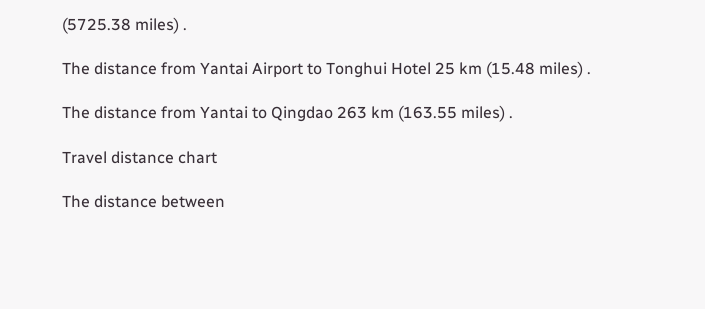(5725.38 miles) .

The distance from Yantai Airport to Tonghui Hotel 25 km (15.48 miles) .

The distance from Yantai to Qingdao 263 km (163.55 miles) .

Travel distance chart

The distance between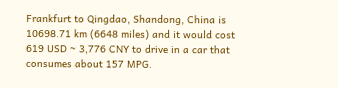Frankfurt to Qingdao, Shandong, China is 10698.71 km (6648 miles) and it would cost 619 USD ~ 3,776 CNY to drive in a car that consumes about 157 MPG.